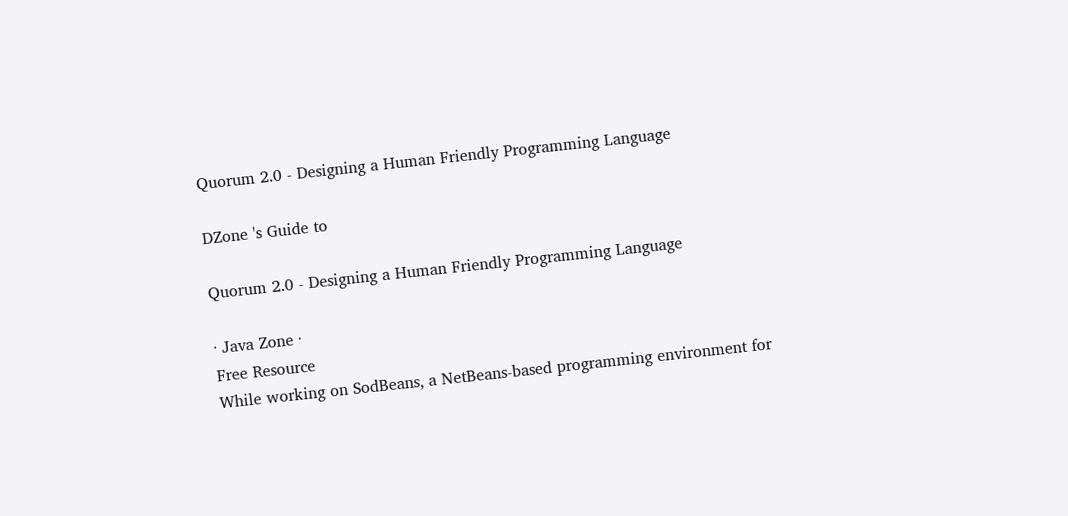Quorum 2.0 - Designing a Human Friendly Programming Language

DZone 's Guide to

Quorum 2.0 - Designing a Human Friendly Programming Language

· Java Zone ·
Free Resource
While working on SodBeans, a NetBeans-based programming environment for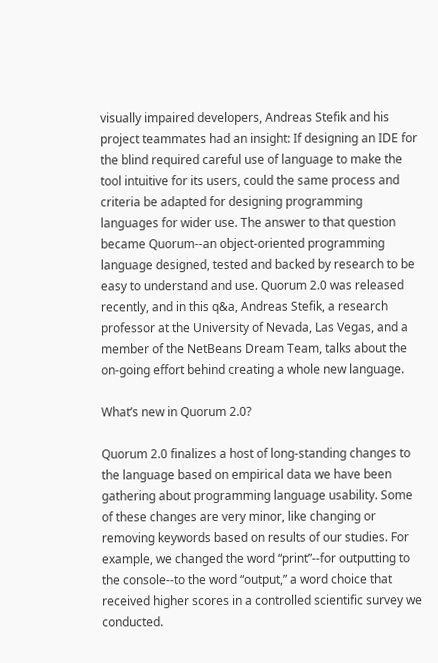visually impaired developers, Andreas Stefik and his project teammates had an insight: If designing an IDE for the blind required careful use of language to make the tool intuitive for its users, could the same process and criteria be adapted for designing programming languages for wider use. The answer to that question became Quorum--an object-oriented programming language designed, tested and backed by research to be easy to understand and use. Quorum 2.0 was released recently, and in this q&a, Andreas Stefik, a research professor at the University of Nevada, Las Vegas, and a member of the NetBeans Dream Team, talks about the on-going effort behind creating a whole new language.

What’s new in Quorum 2.0?

Quorum 2.0 finalizes a host of long-standing changes to the language based on empirical data we have been gathering about programming language usability. Some of these changes are very minor, like changing or removing keywords based on results of our studies. For example, we changed the word “print”--for outputting to the console--to the word “output,” a word choice that received higher scores in a controlled scientific survey we conducted.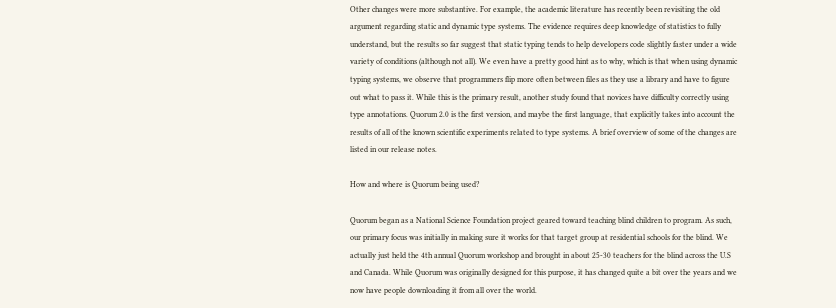Other changes were more substantive. For example, the academic literature has recently been revisiting the old argument regarding static and dynamic type systems. The evidence requires deep knowledge of statistics to fully understand, but the results so far suggest that static typing tends to help developers code slightly faster under a wide variety of conditions (although not all). We even have a pretty good hint as to why, which is that when using dynamic typing systems, we observe that programmers flip more often between files as they use a library and have to figure out what to pass it. While this is the primary result, another study found that novices have difficulty correctly using type annotations. Quorum 2.0 is the first version, and maybe the first language, that explicitly takes into account the results of all of the known scientific experiments related to type systems. A brief overview of some of the changes are listed in our release notes.

How and where is Quorum being used?

Quorum began as a National Science Foundation project geared toward teaching blind children to program. As such, our primary focus was initially in making sure it works for that target group at residential schools for the blind. We actually just held the 4th annual Quorum workshop and brought in about 25-30 teachers for the blind across the U.S and Canada. While Quorum was originally designed for this purpose, it has changed quite a bit over the years and we now have people downloading it from all over the world.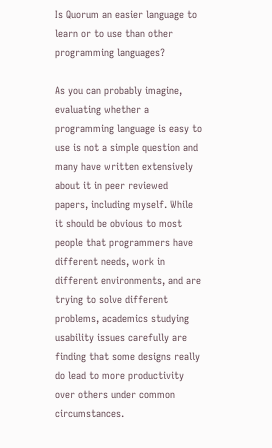Is Quorum an easier language to learn or to use than other programming languages?

As you can probably imagine, evaluating whether a programming language is easy to use is not a simple question and many have written extensively about it in peer reviewed papers, including myself. While it should be obvious to most people that programmers have different needs, work in different environments, and are trying to solve different problems, academics studying usability issues carefully are finding that some designs really do lead to more productivity over others under common circumstances.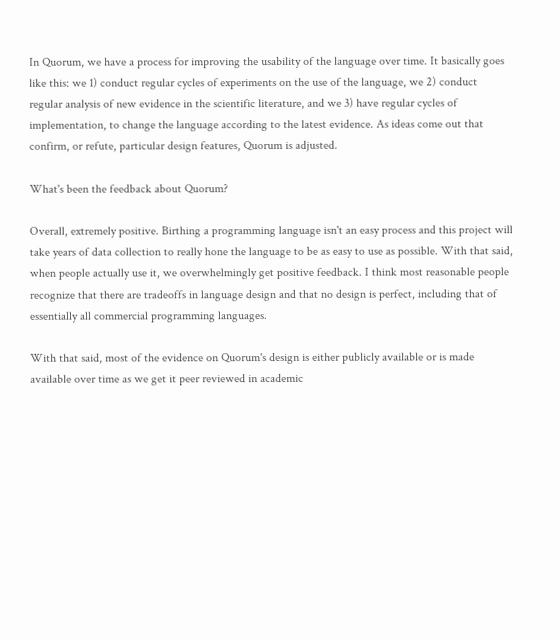In Quorum, we have a process for improving the usability of the language over time. It basically goes like this: we 1) conduct regular cycles of experiments on the use of the language, we 2) conduct regular analysis of new evidence in the scientific literature, and we 3) have regular cycles of implementation, to change the language according to the latest evidence. As ideas come out that confirm, or refute, particular design features, Quorum is adjusted.

What's been the feedback about Quorum?

Overall, extremely positive. Birthing a programming language isn't an easy process and this project will take years of data collection to really hone the language to be as easy to use as possible. With that said, when people actually use it, we overwhelmingly get positive feedback. I think most reasonable people recognize that there are tradeoffs in language design and that no design is perfect, including that of essentially all commercial programming languages.

With that said, most of the evidence on Quorum's design is either publicly available or is made available over time as we get it peer reviewed in academic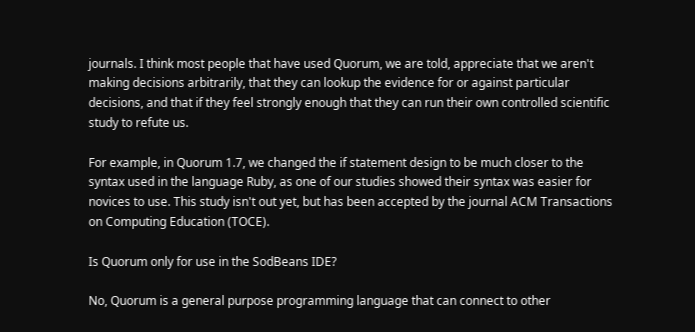journals. I think most people that have used Quorum, we are told, appreciate that we aren't making decisions arbitrarily, that they can lookup the evidence for or against particular decisions, and that if they feel strongly enough that they can run their own controlled scientific study to refute us.

For example, in Quorum 1.7, we changed the if statement design to be much closer to the syntax used in the language Ruby, as one of our studies showed their syntax was easier for novices to use. This study isn't out yet, but has been accepted by the journal ACM Transactions on Computing Education (TOCE).

Is Quorum only for use in the SodBeans IDE?

No, Quorum is a general purpose programming language that can connect to other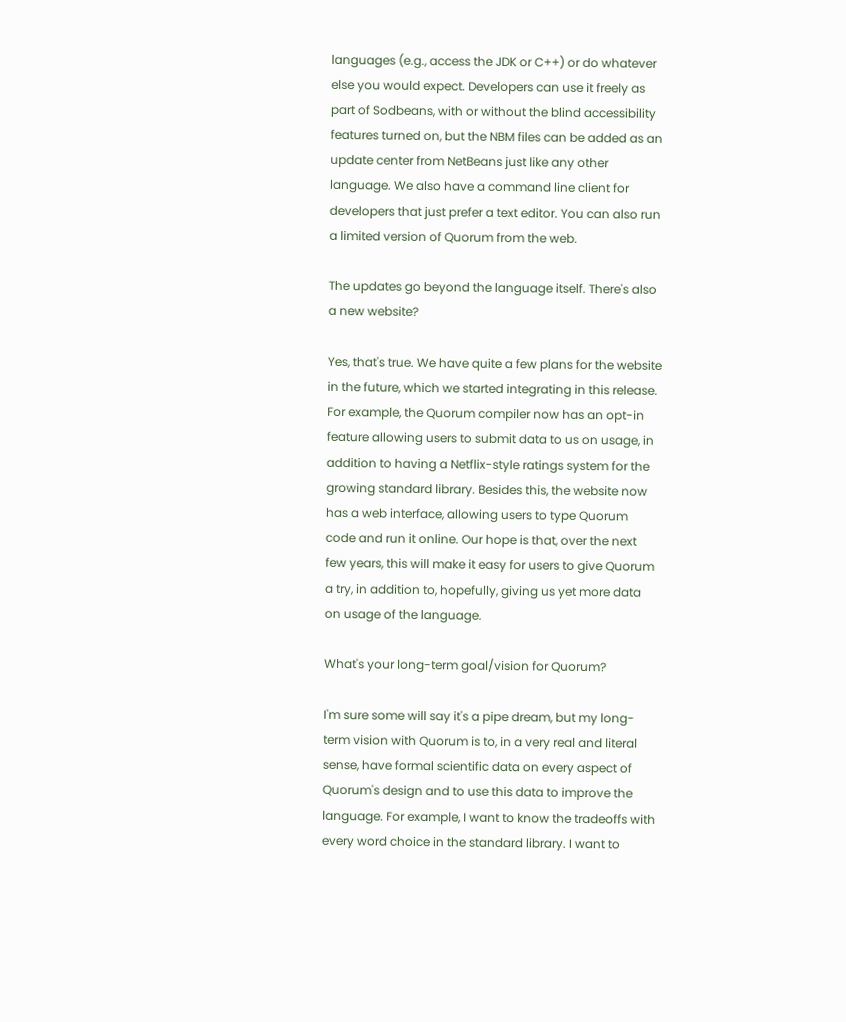languages (e.g., access the JDK or C++) or do whatever else you would expect. Developers can use it freely as part of Sodbeans, with or without the blind accessibility features turned on, but the NBM files can be added as an update center from NetBeans just like any other language. We also have a command line client for developers that just prefer a text editor. You can also run a limited version of Quorum from the web.

The updates go beyond the language itself. There's also a new website?

Yes, that's true. We have quite a few plans for the website in the future, which we started integrating in this release. For example, the Quorum compiler now has an opt-in feature allowing users to submit data to us on usage, in addition to having a Netflix-style ratings system for the growing standard library. Besides this, the website now has a web interface, allowing users to type Quorum code and run it online. Our hope is that, over the next few years, this will make it easy for users to give Quorum a try, in addition to, hopefully, giving us yet more data on usage of the language.

What's your long-term goal/vision for Quorum?

I'm sure some will say it's a pipe dream, but my long-term vision with Quorum is to, in a very real and literal sense, have formal scientific data on every aspect of Quorum's design and to use this data to improve the language. For example, I want to know the tradeoffs with every word choice in the standard library. I want to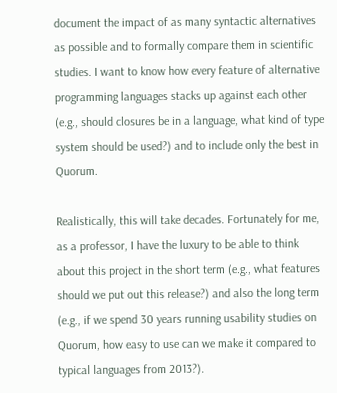document the impact of as many syntactic alternatives as possible and to formally compare them in scientific studies. I want to know how every feature of alternative programming languages stacks up against each other (e.g., should closures be in a language, what kind of type system should be used?) and to include only the best in Quorum.

Realistically, this will take decades. Fortunately for me, as a professor, I have the luxury to be able to think about this project in the short term (e.g., what features should we put out this release?) and also the long term (e.g., if we spend 30 years running usability studies on Quorum, how easy to use can we make it compared to typical languages from 2013?).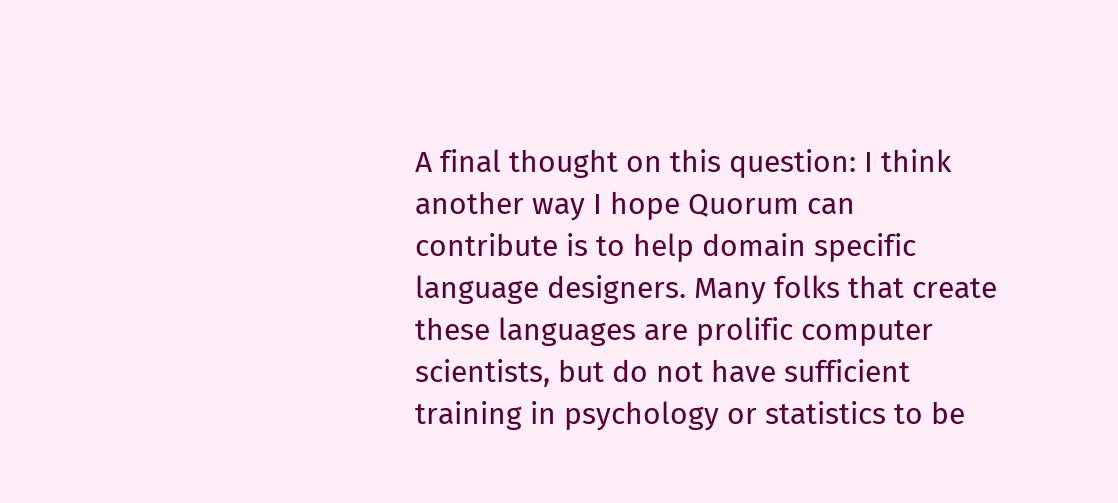A final thought on this question: I think another way I hope Quorum can contribute is to help domain specific language designers. Many folks that create these languages are prolific computer scientists, but do not have sufficient training in psychology or statistics to be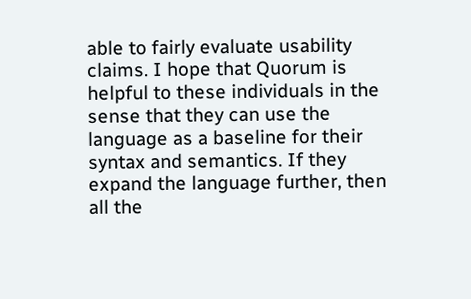able to fairly evaluate usability claims. I hope that Quorum is helpful to these individuals in the sense that they can use the language as a baseline for their syntax and semantics. If they expand the language further, then all the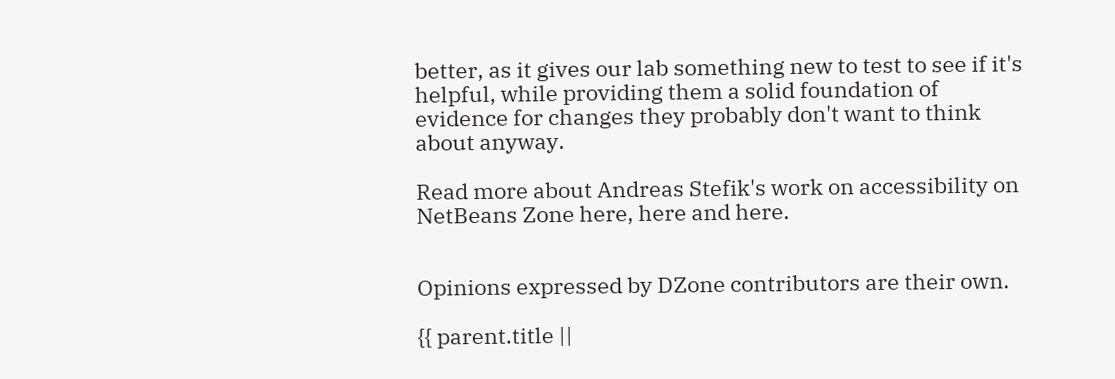better, as it gives our lab something new to test to see if it's helpful, while providing them a solid foundation of evidence for changes they probably don't want to think about anyway.

Read more about Andreas Stefik's work on accessibility on NetBeans Zone here, here and here.


Opinions expressed by DZone contributors are their own.

{{ parent.title ||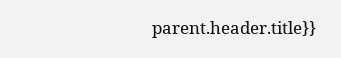parent.header.title}}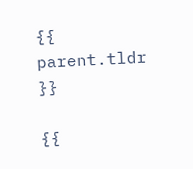{{ parent.tldr }}

{{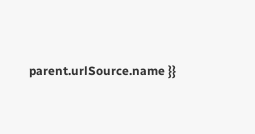parent.urlSource.name }}